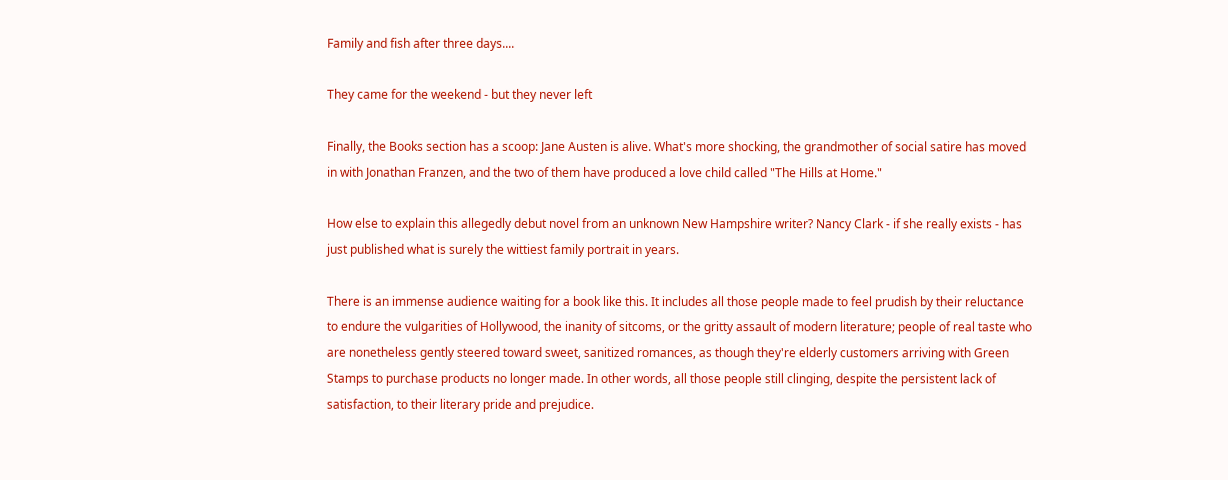Family and fish after three days....

They came for the weekend - but they never left

Finally, the Books section has a scoop: Jane Austen is alive. What's more shocking, the grandmother of social satire has moved in with Jonathan Franzen, and the two of them have produced a love child called "The Hills at Home."

How else to explain this allegedly debut novel from an unknown New Hampshire writer? Nancy Clark - if she really exists - has just published what is surely the wittiest family portrait in years.

There is an immense audience waiting for a book like this. It includes all those people made to feel prudish by their reluctance to endure the vulgarities of Hollywood, the inanity of sitcoms, or the gritty assault of modern literature; people of real taste who are nonetheless gently steered toward sweet, sanitized romances, as though they're elderly customers arriving with Green Stamps to purchase products no longer made. In other words, all those people still clinging, despite the persistent lack of satisfaction, to their literary pride and prejudice.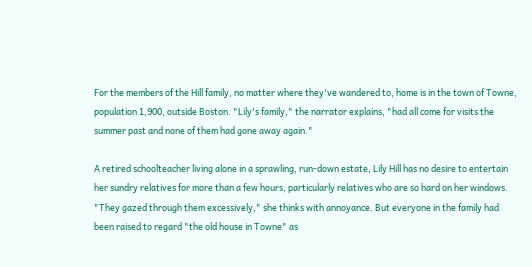For the members of the Hill family, no matter where they've wandered to, home is in the town of Towne, population 1,900, outside Boston. "Lily's family," the narrator explains, "had all come for visits the summer past and none of them had gone away again."

A retired schoolteacher living alone in a sprawling, run-down estate, Lily Hill has no desire to entertain her sundry relatives for more than a few hours, particularly relatives who are so hard on her windows. "They gazed through them excessively," she thinks with annoyance. But everyone in the family had been raised to regard "the old house in Towne" as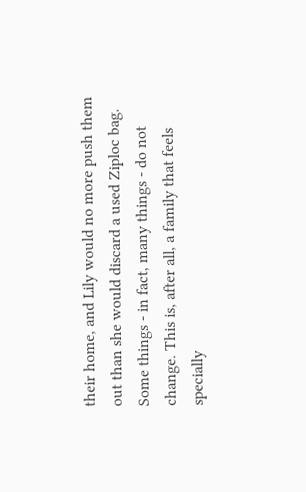their home, and Lily would no more push them out than she would discard a used Ziploc bag. Some things - in fact, many things - do not change. This is, after all, a family that feels specially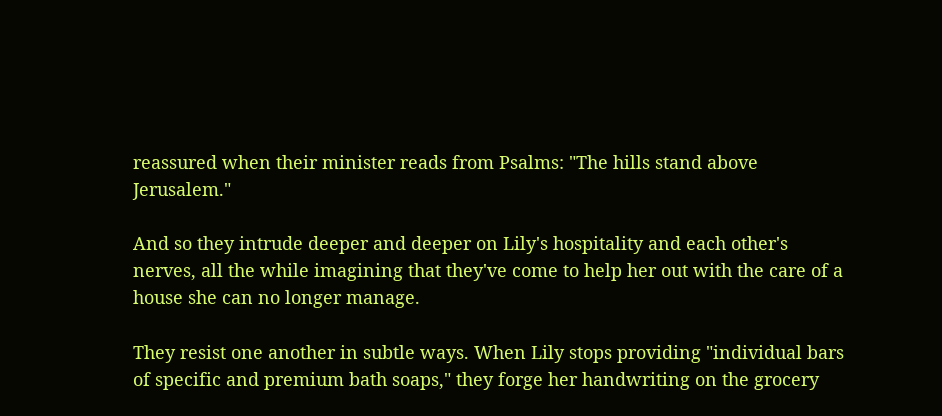reassured when their minister reads from Psalms: "The hills stand above Jerusalem."

And so they intrude deeper and deeper on Lily's hospitality and each other's nerves, all the while imagining that they've come to help her out with the care of a house she can no longer manage.

They resist one another in subtle ways. When Lily stops providing "individual bars of specific and premium bath soaps," they forge her handwriting on the grocery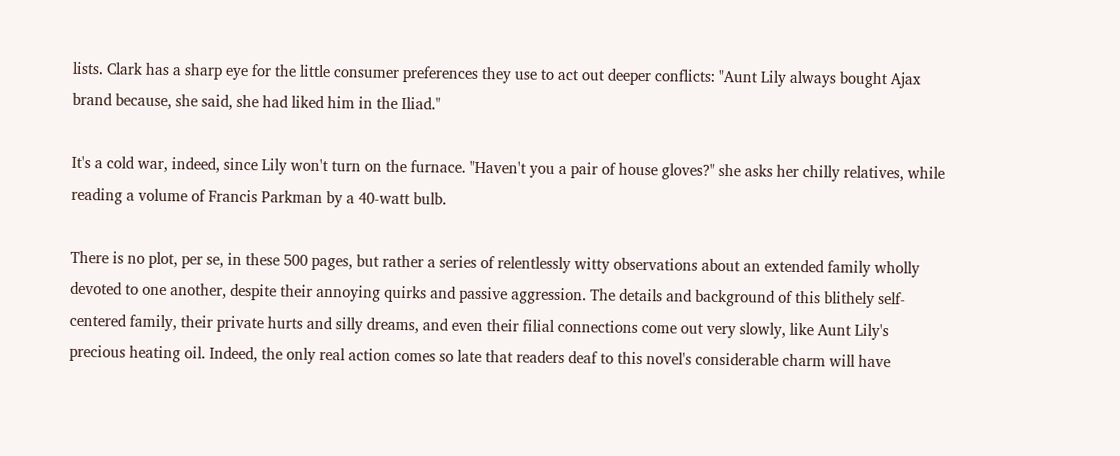lists. Clark has a sharp eye for the little consumer preferences they use to act out deeper conflicts: "Aunt Lily always bought Ajax brand because, she said, she had liked him in the Iliad."

It's a cold war, indeed, since Lily won't turn on the furnace. "Haven't you a pair of house gloves?" she asks her chilly relatives, while reading a volume of Francis Parkman by a 40-watt bulb.

There is no plot, per se, in these 500 pages, but rather a series of relentlessly witty observations about an extended family wholly devoted to one another, despite their annoying quirks and passive aggression. The details and background of this blithely self-centered family, their private hurts and silly dreams, and even their filial connections come out very slowly, like Aunt Lily's precious heating oil. Indeed, the only real action comes so late that readers deaf to this novel's considerable charm will have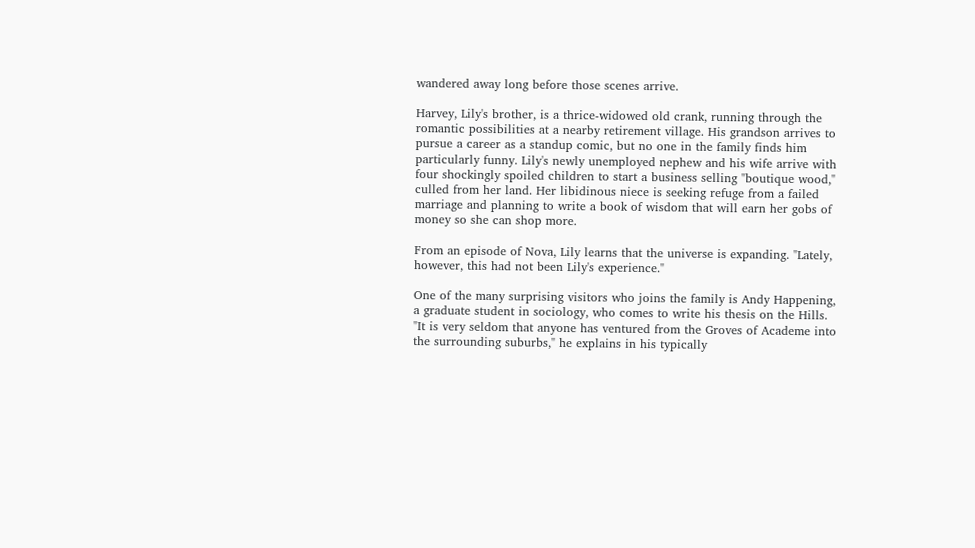wandered away long before those scenes arrive.

Harvey, Lily's brother, is a thrice-widowed old crank, running through the romantic possibilities at a nearby retirement village. His grandson arrives to pursue a career as a standup comic, but no one in the family finds him particularly funny. Lily's newly unemployed nephew and his wife arrive with four shockingly spoiled children to start a business selling "boutique wood," culled from her land. Her libidinous niece is seeking refuge from a failed marriage and planning to write a book of wisdom that will earn her gobs of money so she can shop more.

From an episode of Nova, Lily learns that the universe is expanding. "Lately, however, this had not been Lily's experience."

One of the many surprising visitors who joins the family is Andy Happening, a graduate student in sociology, who comes to write his thesis on the Hills. "It is very seldom that anyone has ventured from the Groves of Academe into the surrounding suburbs," he explains in his typically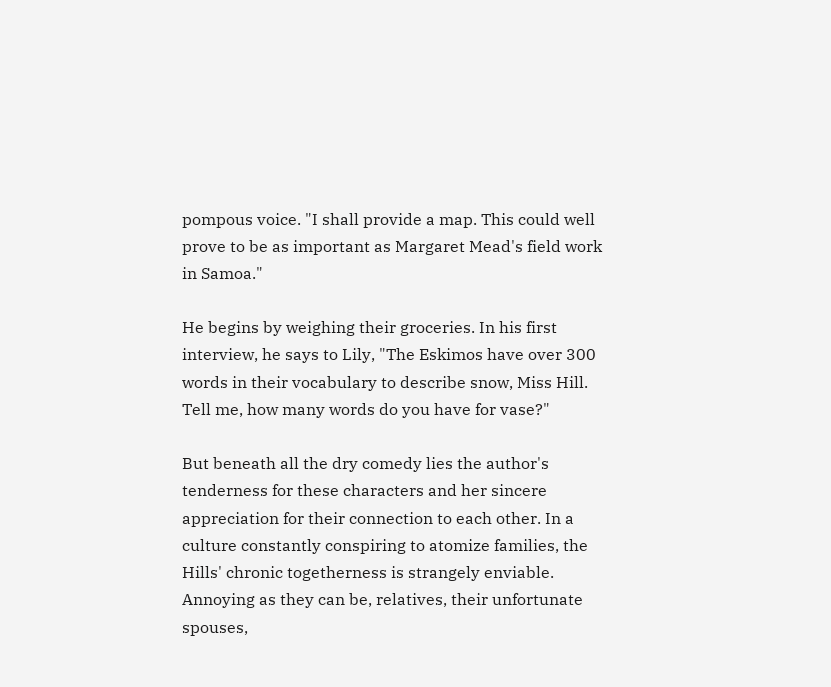pompous voice. "I shall provide a map. This could well prove to be as important as Margaret Mead's field work in Samoa."

He begins by weighing their groceries. In his first interview, he says to Lily, "The Eskimos have over 300 words in their vocabulary to describe snow, Miss Hill. Tell me, how many words do you have for vase?"

But beneath all the dry comedy lies the author's tenderness for these characters and her sincere appreciation for their connection to each other. In a culture constantly conspiring to atomize families, the Hills' chronic togetherness is strangely enviable. Annoying as they can be, relatives, their unfortunate spouses,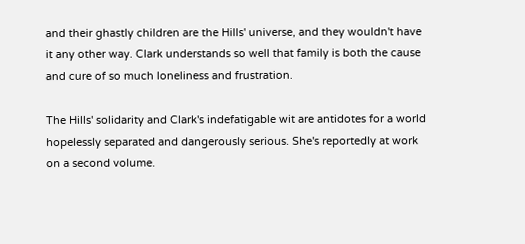and their ghastly children are the Hills' universe, and they wouldn't have it any other way. Clark understands so well that family is both the cause and cure of so much loneliness and frustration.

The Hills' solidarity and Clark's indefatigable wit are antidotes for a world hopelessly separated and dangerously serious. She's reportedly at work on a second volume.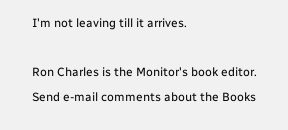I'm not leaving till it arrives.

Ron Charles is the Monitor's book editor. Send e-mail comments about the Books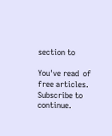section to

You've read  of  free articles. Subscribe to continue.